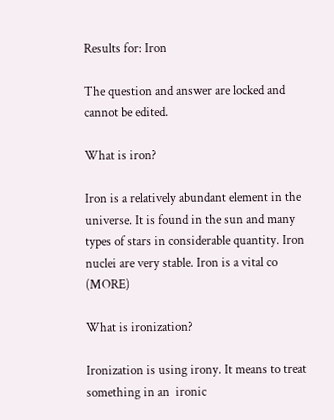Results for: Iron

The question and answer are locked and cannot be edited.

What is iron?

Iron is a relatively abundant element in the universe. It is found in the sun and many types of stars in considerable quantity. Iron nuclei are very stable. Iron is a vital co (MORE)

What is ironization?

Ironization is using irony. It means to treat something in an  ironic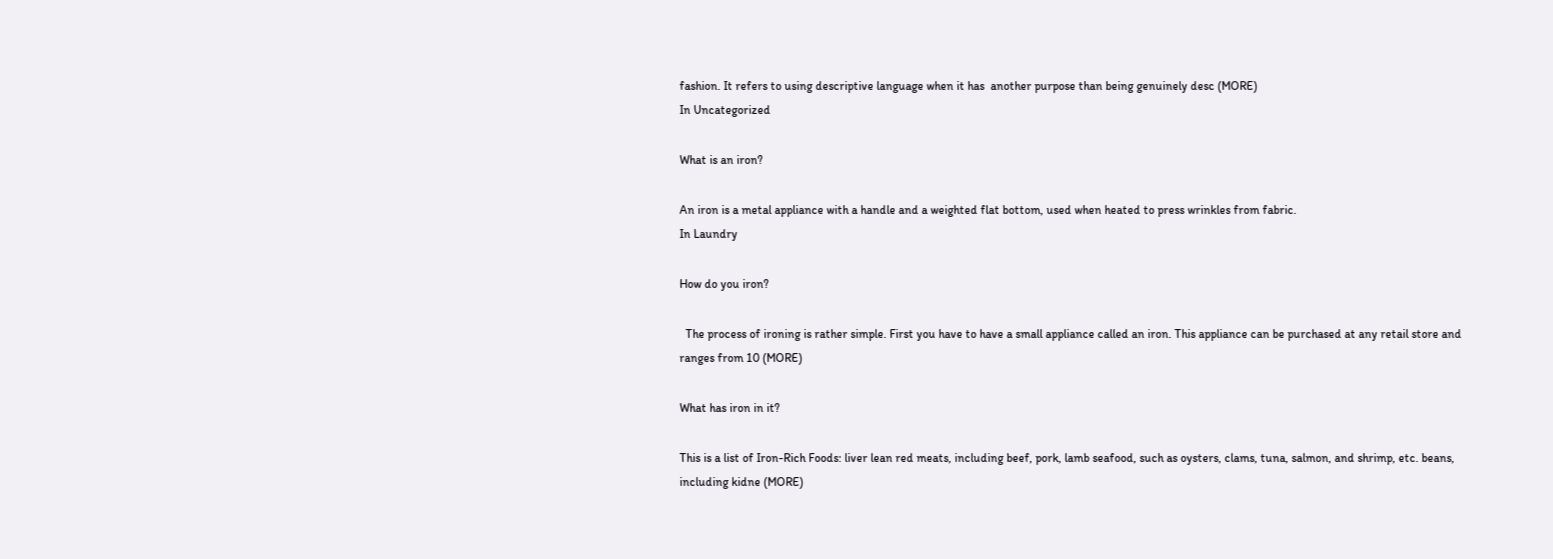fashion. It refers to using descriptive language when it has  another purpose than being genuinely desc (MORE)
In Uncategorized

What is an iron?

An iron is a metal appliance with a handle and a weighted flat bottom, used when heated to press wrinkles from fabric.
In Laundry

How do you iron?

  The process of ironing is rather simple. First you have to have a small appliance called an iron. This appliance can be purchased at any retail store and ranges from 10 (MORE)

What has iron in it?

This is a list of Iron-Rich Foods: liver lean red meats, including beef, pork, lamb seafood, such as oysters, clams, tuna, salmon, and shrimp, etc. beans, including kidne (MORE)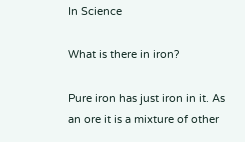In Science

What is there in iron?

Pure iron has just iron in it. As an ore it is a mixture of other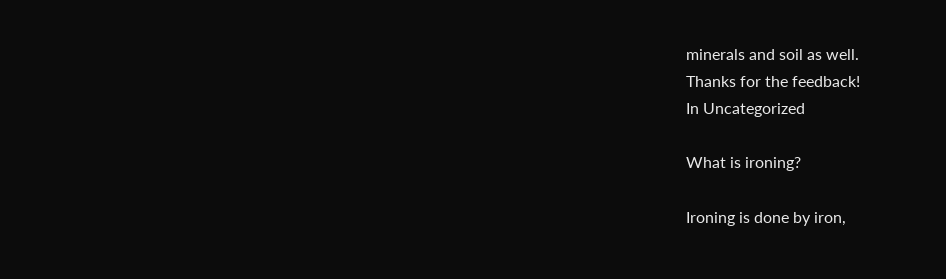minerals and soil as well.
Thanks for the feedback!
In Uncategorized

What is ironing?

Ironing is done by iron,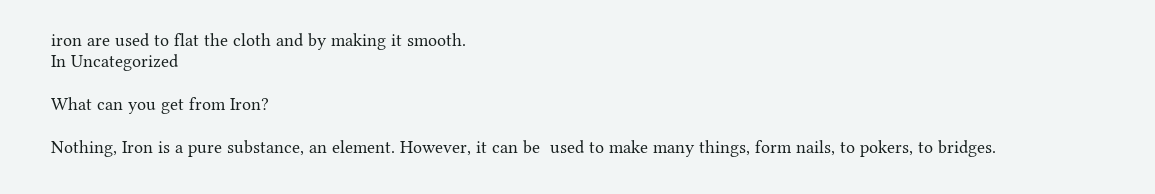iron are used to flat the cloth and by making it smooth.
In Uncategorized

What can you get from Iron?

Nothing, Iron is a pure substance, an element. However, it can be  used to make many things, form nails, to pokers, to bridges.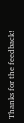Thanks for the feedback!